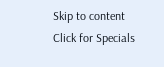Skip to content
Click for Specials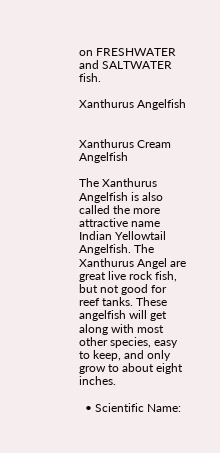on FRESHWATER and SALTWATER fish.

Xanthurus Angelfish


Xanthurus Cream Angelfish

The Xanthurus Angelfish is also called the more attractive name Indian Yellowtail Angelfish. The Xanthurus Angel are great live rock fish, but not good for reef tanks. These angelfish will get along with most other species, easy to keep, and only grow to about eight inches.

  • Scientific Name: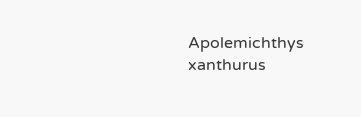Apolemichthys xanthurus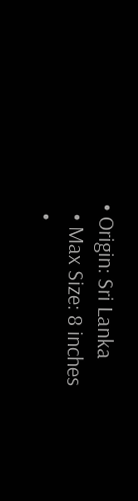• Origin: Sri Lanka
  • Max Size: 8 inches
  •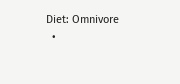Diet: Omnivore
  •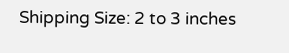Shipping Size: 2 to 3 inches